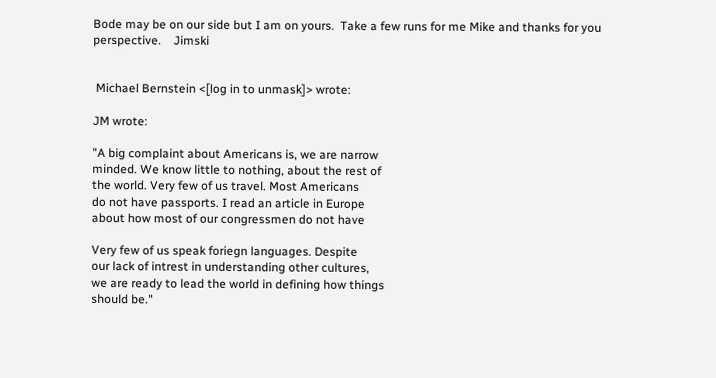Bode may be on our side but I am on yours.  Take a few runs for me Mike and thanks for you perspective.    Jimski


 Michael Bernstein <[log in to unmask]> wrote:

JM wrote:

"A big complaint about Americans is, we are narrow
minded. We know little to nothing, about the rest of
the world. Very few of us travel. Most Americans
do not have passports. I read an article in Europe
about how most of our congressmen do not have

Very few of us speak foriegn languages. Despite
our lack of intrest in understanding other cultures,
we are ready to lead the world in defining how things
should be."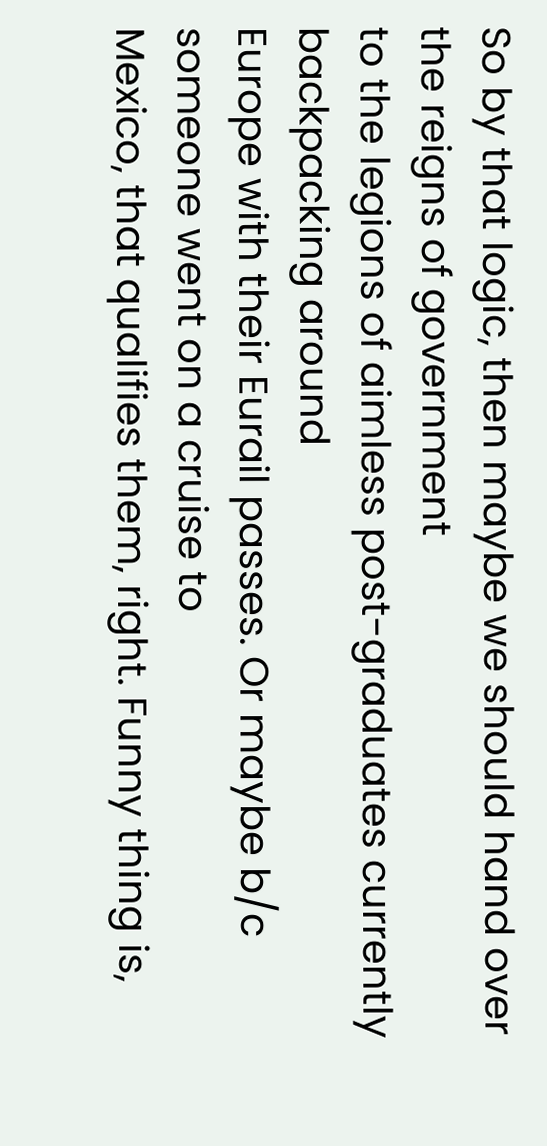So by that logic, then maybe we should hand over the reigns of government
to the legions of aimless post-graduates currently backpacking around
Europe with their Eurail passes. Or maybe b/c someone went on a cruise to
Mexico, that qualifies them, right. Funny thing is,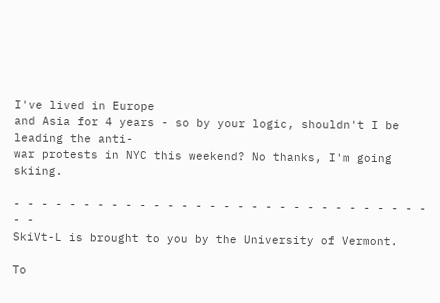I've lived in Europe
and Asia for 4 years - so by your logic, shouldn't I be leading the anti-
war protests in NYC this weekend? No thanks, I'm going skiing.

- - - - - - - - - - - - - - - - - - - - - - - - - - - - - - - -
SkiVt-L is brought to you by the University of Vermont.

To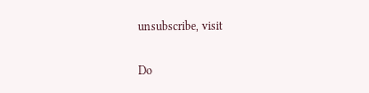unsubscribe, visit

Do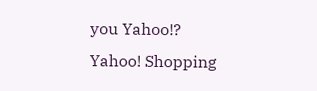you Yahoo!?
Yahoo! Shopping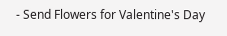- Send Flowers for Valentine's Day